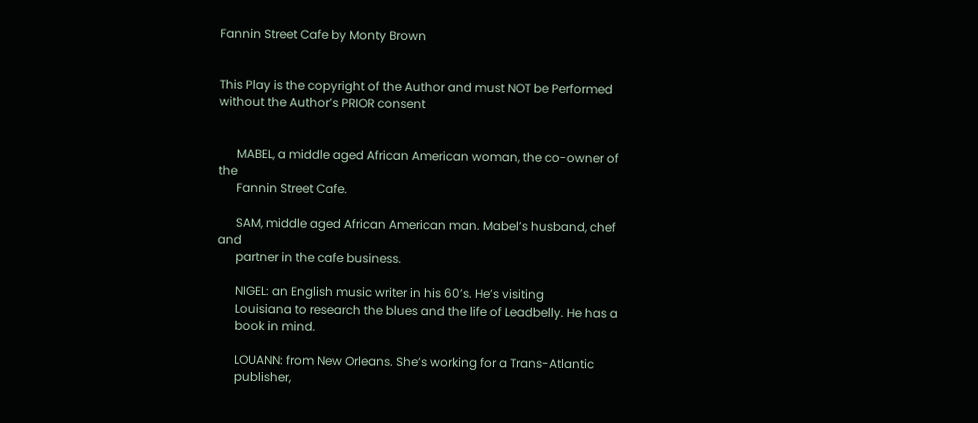Fannin Street Cafe by Monty Brown


This Play is the copyright of the Author and must NOT be Performed without the Author’s PRIOR consent


      MABEL, a middle aged African American woman, the co-owner of the
      Fannin Street Cafe.

      SAM, middle aged African American man. Mabel’s husband, chef and
      partner in the cafe business.

      NIGEL: an English music writer in his 60’s. He’s visiting
      Louisiana to research the blues and the life of Leadbelly. He has a
      book in mind.

      LOUANN: from New Orleans. She’s working for a Trans-Atlantic
      publisher,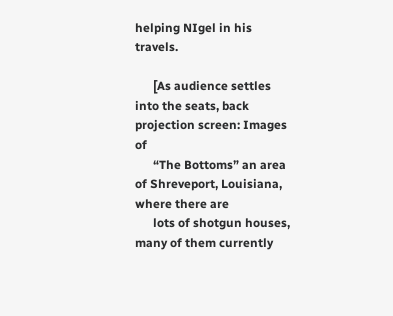helping NIgel in his travels.

      [As audience settles into the seats, back projection screen: Images of
      “The Bottoms” an area of Shreveport, Louisiana, where there are
      lots of shotgun houses, many of them currently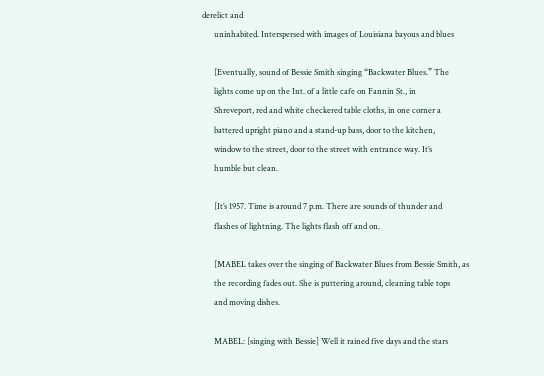derelict and
      uninhabited. Interspersed with images of Louisiana bayous and blues

      [Eventually, sound of Bessie Smith singing “Backwater Blues.” The
      lights come up on the Int. of a little cafe on Fannin St., in
      Shreveport, red and white checkered table cloths, in one corner a
      battered upright piano and a stand-up bass, door to the kitchen,
      window to the street, door to the street with entrance way. It’s
      humble but clean.

      [It’s 1957. Time is around 7 p.m. There are sounds of thunder and
      flashes of lightning. The lights flash off and on.

      [MABEL takes over the singing of Backwater Blues from Bessie Smith, as
      the recording fades out. She is puttering around, cleaning table tops
      and moving dishes.

      MABEL: [singing with Bessie] Well it rained five days and the stars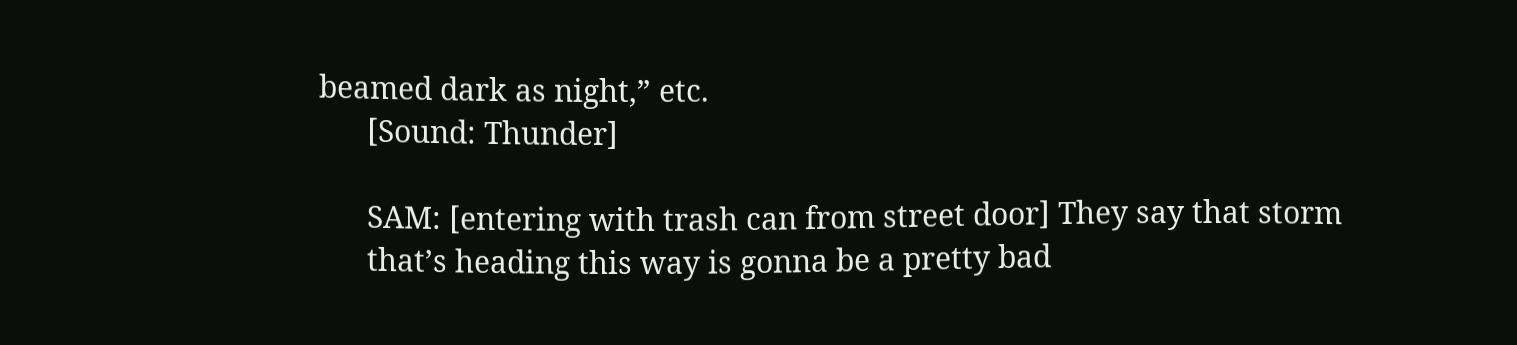beamed dark as night,” etc.
      [Sound: Thunder]

      SAM: [entering with trash can from street door] They say that storm
      that’s heading this way is gonna be a pretty bad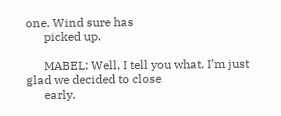one. Wind sure has
      picked up.

      MABEL: Well, I tell you what. I’m just glad we decided to close
      early.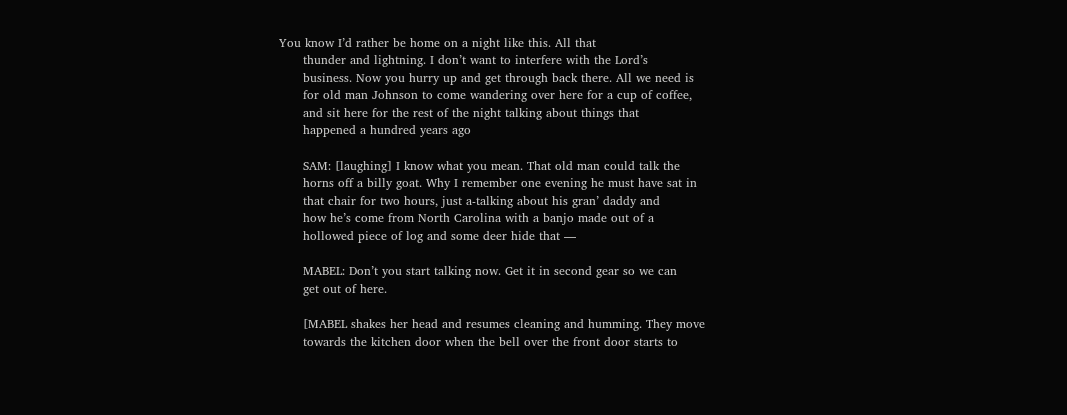You know I’d rather be home on a night like this. All that
      thunder and lightning. I don’t want to interfere with the Lord’s
      business. Now you hurry up and get through back there. All we need is
      for old man Johnson to come wandering over here for a cup of coffee,
      and sit here for the rest of the night talking about things that
      happened a hundred years ago

      SAM: [laughing] I know what you mean. That old man could talk the
      horns off a billy goat. Why I remember one evening he must have sat in
      that chair for two hours, just a-talking about his gran’ daddy and
      how he’s come from North Carolina with a banjo made out of a
      hollowed piece of log and some deer hide that —

      MABEL: Don’t you start talking now. Get it in second gear so we can
      get out of here.

      [MABEL shakes her head and resumes cleaning and humming. They move
      towards the kitchen door when the bell over the front door starts to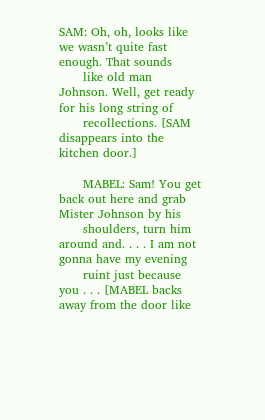SAM: Oh, oh, looks like we wasn’t quite fast enough. That sounds
      like old man Johnson. Well, get ready for his long string of
      recollections. [SAM disappears into the kitchen door.]

      MABEL: Sam! You get back out here and grab Mister Johnson by his
      shoulders, turn him around and. . . . I am not gonna have my evening
      ruint just because you . . . [MABEL backs away from the door like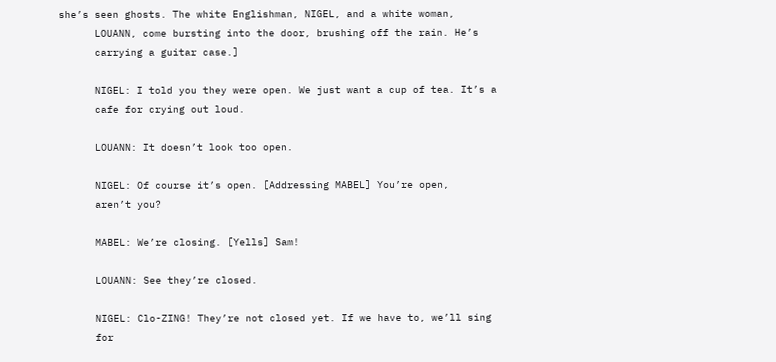she’s seen ghosts. The white Englishman, NIGEL, and a white woman,
      LOUANN, come bursting into the door, brushing off the rain. He’s
      carrying a guitar case.]

      NIGEL: I told you they were open. We just want a cup of tea. It’s a
      cafe for crying out loud.

      LOUANN: It doesn’t look too open.

      NIGEL: Of course it’s open. [Addressing MABEL] You’re open,
      aren’t you?

      MABEL: We’re closing. [Yells] Sam!

      LOUANN: See they’re closed.

      NIGEL: Clo-ZING! They’re not closed yet. If we have to, we’ll sing
      for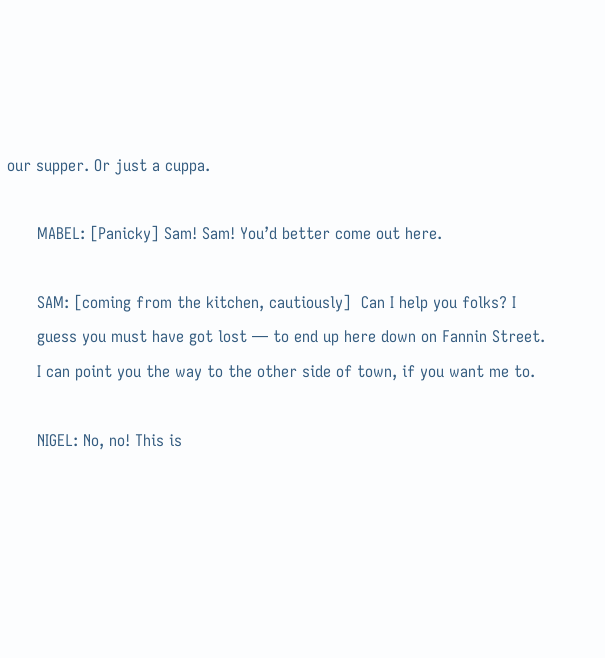our supper. Or just a cuppa.

      MABEL: [Panicky] Sam! Sam! You’d better come out here.

      SAM: [coming from the kitchen, cautiously]  Can I help you folks? I
      guess you must have got lost — to end up here down on Fannin Street.
      I can point you the way to the other side of town, if you want me to.

      NIGEL: No, no! This is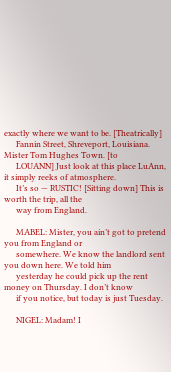exactly where we want to be. [Theatrically]
      Fannin Street, Shreveport, Louisiana.  Mister Tom Hughes Town. [to
      LOUANN] Just look at this place LuAnn, it simply reeks of atmosphere.
      It’s so — RUSTIC! [Sitting down] This is worth the trip, all the
      way from England.

      MABEL: Mister, you ain’t got to pretend you from England or
      somewhere. We know the landlord sent you down here. We told him
      yesterday he could pick up the rent money on Thursday. I don’t know
      if you notice, but today is just Tuesday.

      NIGEL: Madam! I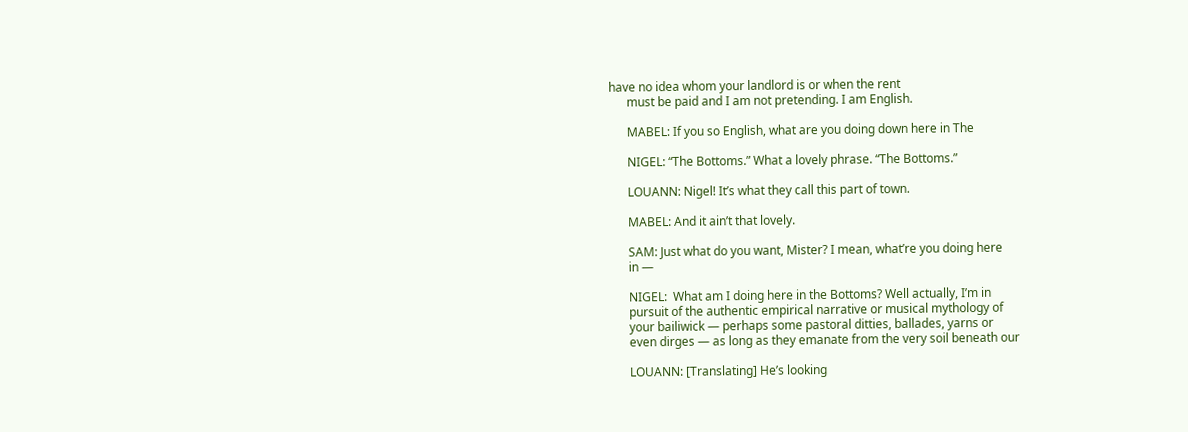have no idea whom your landlord is or when the rent
      must be paid and I am not pretending. I am English.

      MABEL: If you so English, what are you doing down here in The

      NIGEL: “The Bottoms.” What a lovely phrase. “The Bottoms.”

      LOUANN: Nigel! It’s what they call this part of town.

      MABEL: And it ain’t that lovely.

      SAM: Just what do you want, Mister? I mean, what’re you doing here
      in —

      NIGEL:  What am I doing here in the Bottoms? Well actually, I’m in
      pursuit of the authentic empirical narrative or musical mythology of
      your bailiwick — perhaps some pastoral ditties, ballades, yarns or
      even dirges — as long as they emanate from the very soil beneath our

      LOUANN: [Translating] He’s looking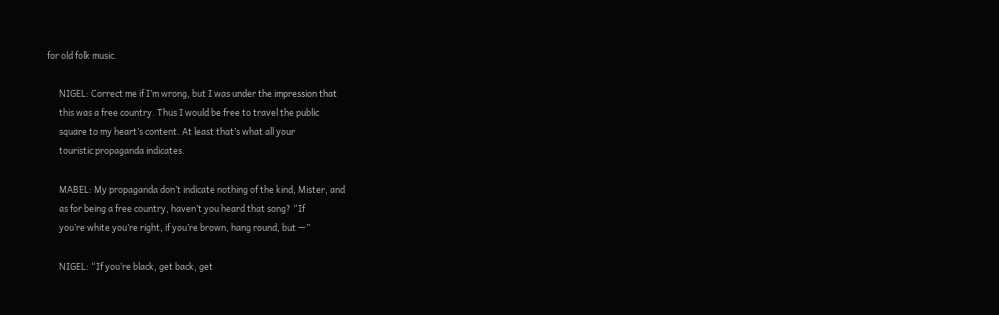for old folk music.

      NIGEL: Correct me if I’m wrong, but I was under the impression that
      this was a free country. Thus I would be free to travel the public
      square to my heart’s content. At least that’s what all your
      touristic propaganda indicates.

      MABEL: My propaganda don’t indicate nothing of the kind, Mister, and
      as for being a free country, haven’t you heard that song? “If
      you’re white you’re right, if you’re brown, hang round, but —”

      NIGEL: “If you’re black, get back, get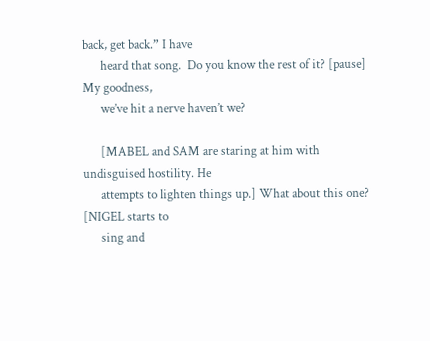back, get back.” I have
      heard that song.  Do you know the rest of it? [pause] My goodness,
      we’ve hit a nerve haven’t we?

      [MABEL and SAM are staring at him with undisguised hostility. He
      attempts to lighten things up.] What about this one? [NIGEL starts to
      sing and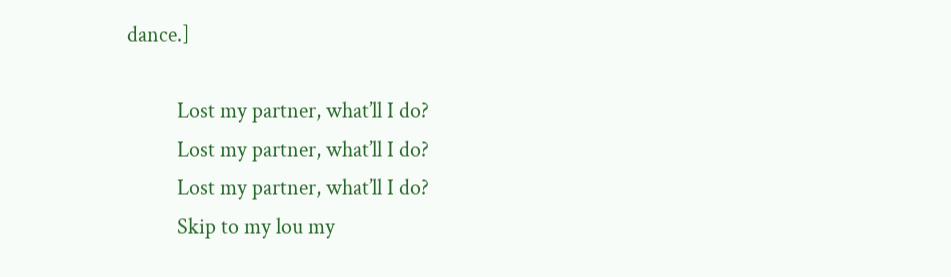dance.]

          Lost my partner, what’ll I do?
          Lost my partner, what’ll I do?
          Lost my partner, what’ll I do?
          Skip to my lou my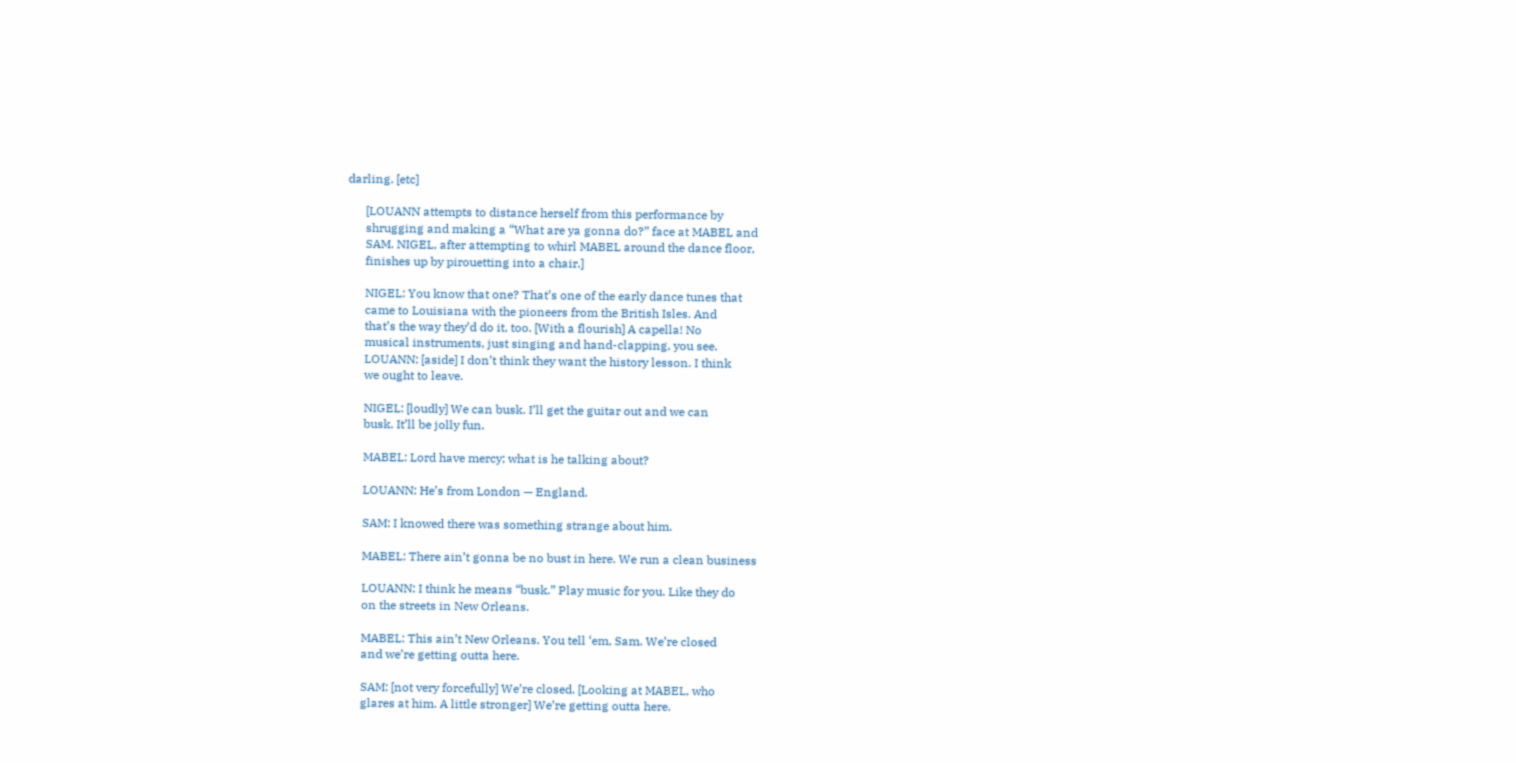darling. [etc]

      [LOUANN attempts to distance herself from this performance by
      shrugging and making a “What are ya gonna do?” face at MABEL and
      SAM. NIGEL, after attempting to whirl MABEL around the dance floor,
      finishes up by pirouetting into a chair.]

      NIGEL: You know that one? That’s one of the early dance tunes that
      came to Louisiana with the pioneers from the British Isles. And
      that’s the way they’d do it, too. [With a flourish] A capella! No
      musical instruments, just singing and hand-clapping, you see.
      LOUANN: [aside] I don’t think they want the history lesson. I think
      we ought to leave.

      NIGEL: [loudly] We can busk. I’ll get the guitar out and we can
      busk. It’ll be jolly fun.

      MABEL: Lord have mercy; what is he talking about?

      LOUANN: He’s from London — England.

      SAM: I knowed there was something strange about him.

      MABEL: There ain’t gonna be no bust in here. We run a clean business

      LOUANN: I think he means “busk.” Play music for you. Like they do
      on the streets in New Orleans.

      MABEL: This ain’t New Orleans. You tell ‘em, Sam. We’re closed
      and we’re getting outta here.

      SAM: [not very forcefully] We’re closed. [Looking at MABEL, who
      glares at him. A little stronger] We’re getting outta here.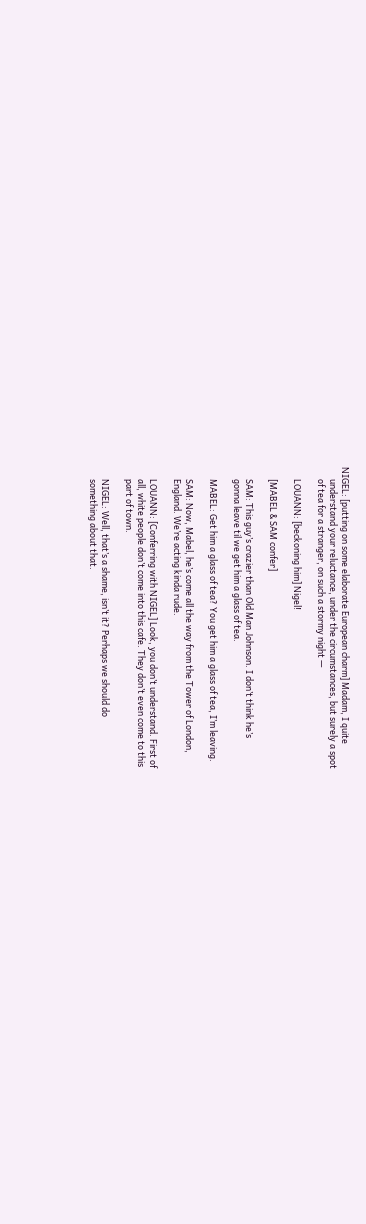NIGEL: [putting on some elaborate European charm] Madam, I quite
      understand your reluctance, under the circumstances, but surely a spot
      of tea for a stranger, on such a stormy night —

      LOUANN: [beckoning him] Nigel!

      [MABEL & SAM confer]

      SAM: This guy’s crazier than Old Man Johnson. I don’t think he’s
      gonna leave til we get him a glass of tea.

      MABEL: Get him a glass of tea? You get him a glass of tea, I’m leaving.

      SAM: Now, Mabel, he’s come all the way from the Tower of London,
      England. We’re acting kinda rude.

      LOUANN: [Conferring with NIGEL] Look, you don’t understand. First of
      all, white people don’t come into this cafe. They don’t even come to this
      part of town.

      NIGEL: Well, that’s a shame, isn’t it? Perhaps we should do
      something about that.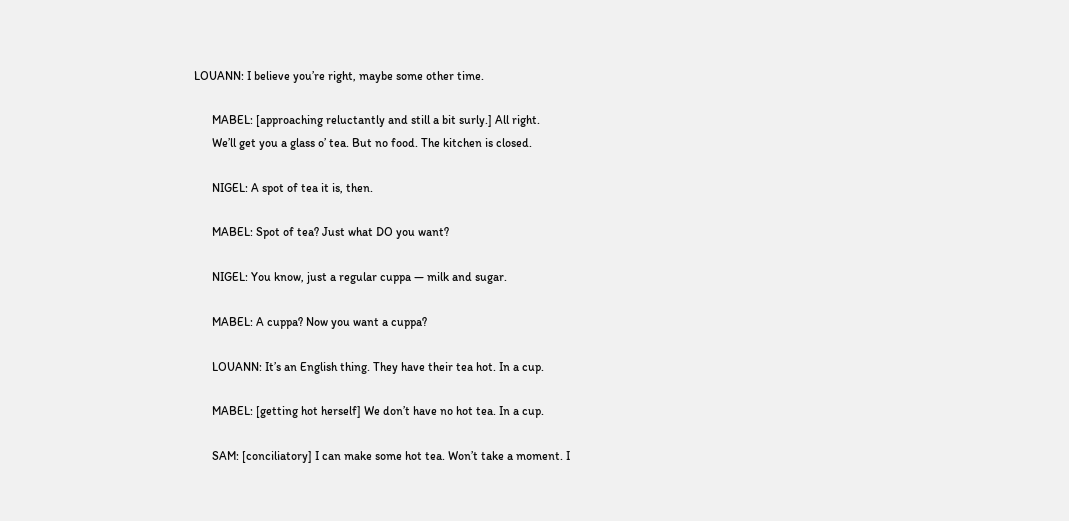LOUANN: I believe you’re right, maybe some other time.

      MABEL: [approaching reluctantly and still a bit surly.] All right.
      We’ll get you a glass o’ tea. But no food. The kitchen is closed.

      NIGEL: A spot of tea it is, then.

      MABEL: Spot of tea? Just what DO you want?

      NIGEL: You know, just a regular cuppa — milk and sugar.

      MABEL: A cuppa? Now you want a cuppa?

      LOUANN: It’s an English thing. They have their tea hot. In a cup.

      MABEL: [getting hot herself] We don’t have no hot tea. In a cup.

      SAM: [conciliatory] I can make some hot tea. Won’t take a moment. I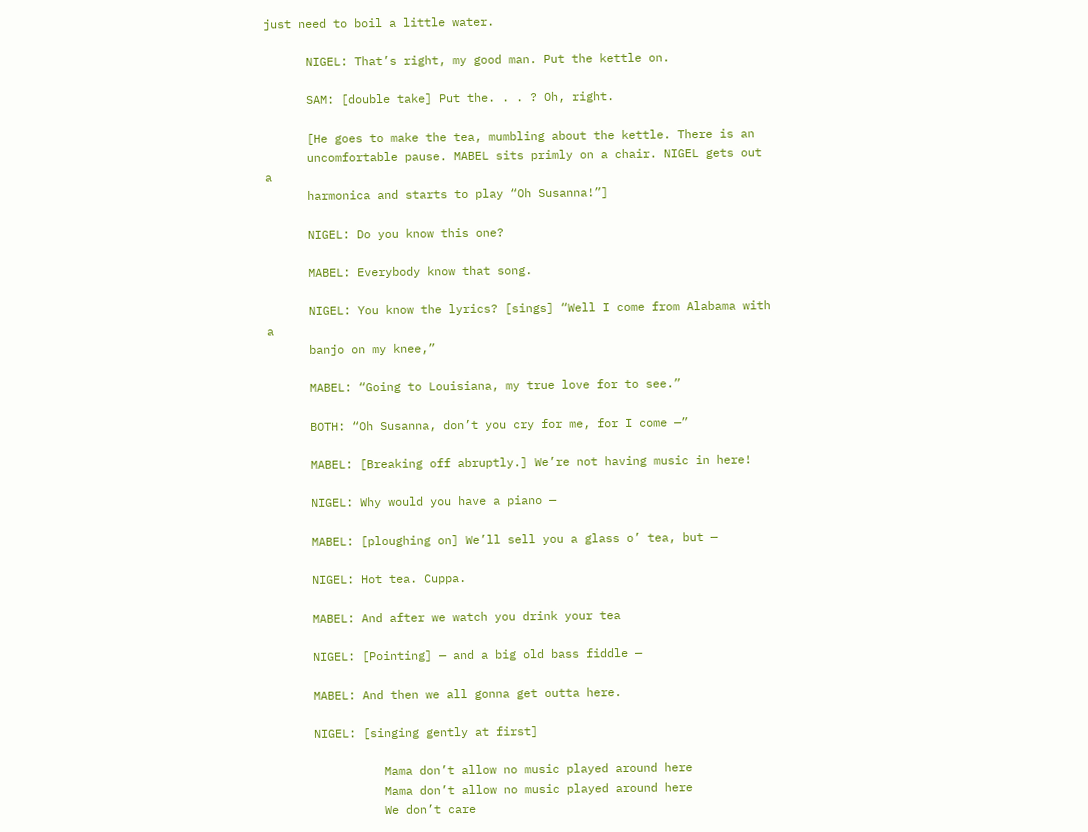just need to boil a little water.

      NIGEL: That’s right, my good man. Put the kettle on.

      SAM: [double take] Put the. . . ? Oh, right.

      [He goes to make the tea, mumbling about the kettle. There is an
      uncomfortable pause. MABEL sits primly on a chair. NIGEL gets out a
      harmonica and starts to play “Oh Susanna!”]

      NIGEL: Do you know this one?

      MABEL: Everybody know that song.

      NIGEL: You know the lyrics? [sings] “Well I come from Alabama with a
      banjo on my knee,”

      MABEL: “Going to Louisiana, my true love for to see.”

      BOTH: “Oh Susanna, don’t you cry for me, for I come —”

      MABEL: [Breaking off abruptly.] We’re not having music in here!

      NIGEL: Why would you have a piano —

      MABEL: [ploughing on] We’ll sell you a glass o’ tea, but —

      NIGEL: Hot tea. Cuppa.

      MABEL: And after we watch you drink your tea

      NIGEL: [Pointing] — and a big old bass fiddle —

      MABEL: And then we all gonna get outta here.

      NIGEL: [singing gently at first]

                Mama don’t allow no music played around here
                Mama don’t allow no music played around here
                We don’t care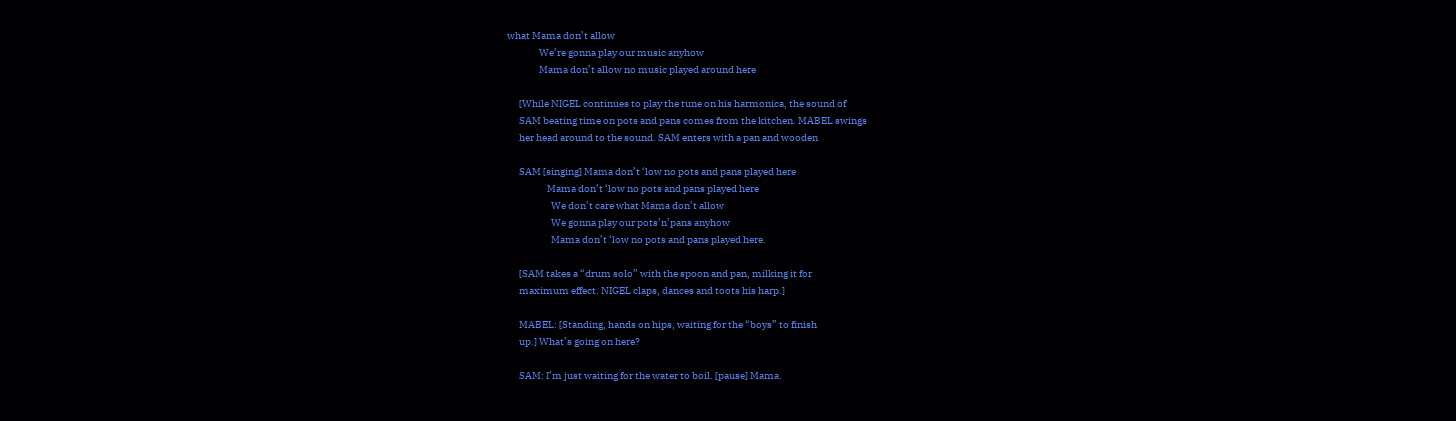what Mama don’t allow
                We’re gonna play our music anyhow
                Mama don’t allow no music played around here

      [While NIGEL continues to play the tune on his harmonica, the sound of
      SAM beating time on pots and pans comes from the kitchen. MABEL swings
      her head around to the sound. SAM enters with a pan and wooden

      SAM [singing] Mama don’t ‘low no pots and pans played here
                    Mama don’t ‘low no pots and pans played here
                      We don’t care what Mama don’t allow
                      We gonna play our pots’n’pans anyhow
                      Mama don’t ‘low no pots and pans played here.

      [SAM takes a “drum solo” with the spoon and pan, milking it for
      maximum effect. NIGEL claps, dances and toots his harp.]

      MABEL: [Standing, hands on hips, waiting for the “boys” to finish
      up.] What’s going on here?

      SAM: I’m just waiting for the water to boil. [pause] Mama.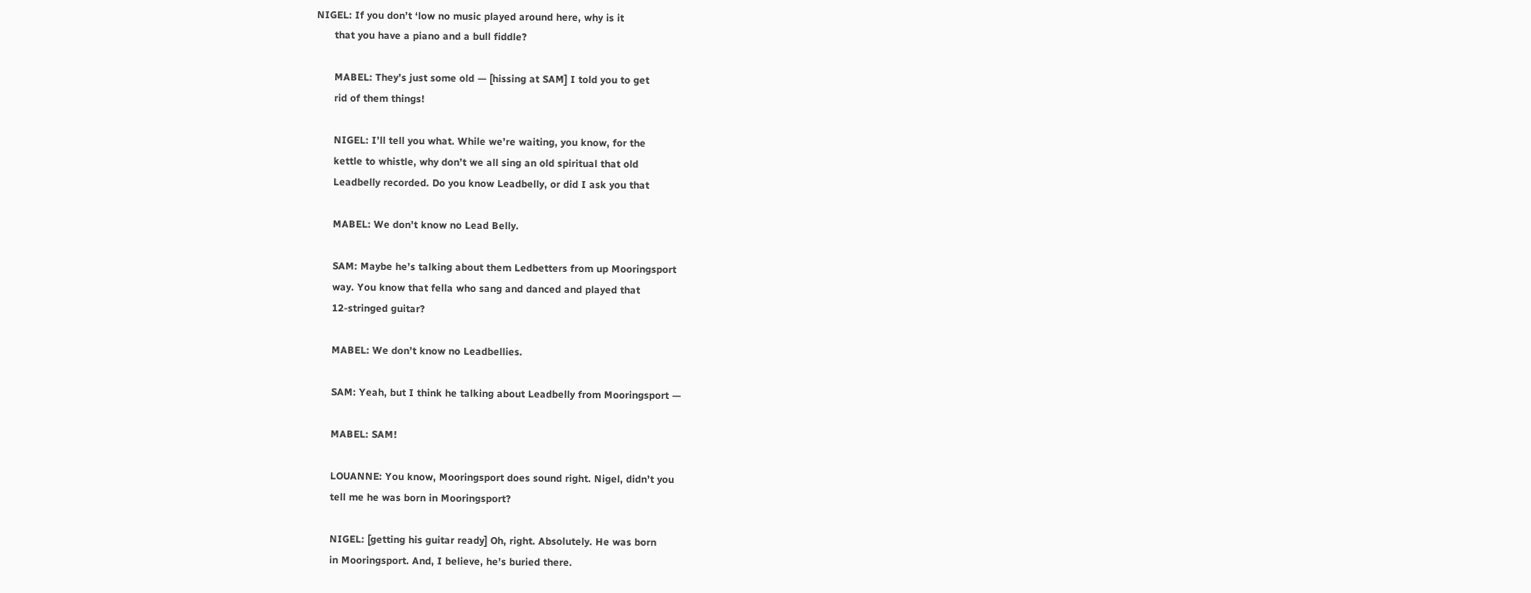NIGEL: If you don’t ‘low no music played around here, why is it
      that you have a piano and a bull fiddle?

      MABEL: They’s just some old — [hissing at SAM] I told you to get
      rid of them things!

      NIGEL: I’ll tell you what. While we’re waiting, you know, for the
      kettle to whistle, why don’t we all sing an old spiritual that old
      Leadbelly recorded. Do you know Leadbelly, or did I ask you that

      MABEL: We don’t know no Lead Belly.

      SAM: Maybe he’s talking about them Ledbetters from up Mooringsport
      way. You know that fella who sang and danced and played that
      12-stringed guitar?

      MABEL: We don’t know no Leadbellies.

      SAM: Yeah, but I think he talking about Leadbelly from Mooringsport —

      MABEL: SAM!

      LOUANNE: You know, Mooringsport does sound right. Nigel, didn’t you
      tell me he was born in Mooringsport?

      NIGEL: [getting his guitar ready] Oh, right. Absolutely. He was born
      in Mooringsport. And, I believe, he’s buried there.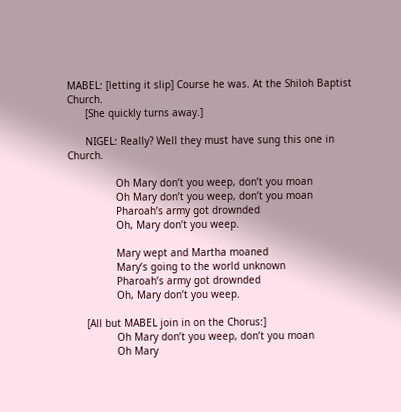MABEL: [letting it slip] Course he was. At the Shiloh Baptist Church.
      [She quickly turns away.]

      NIGEL: Really? Well they must have sung this one in Church.

                Oh Mary don’t you weep, don’t you moan
                Oh Mary don’t you weep, don’t you moan
                Pharoah’s army got drownded
                Oh, Mary don’t you weep.

                Mary wept and Martha moaned
                Mary’s going to the world unknown
                Pharoah’s army got drownded
                Oh, Mary don’t you weep.

      [All but MABEL join in on the Chorus:]
                Oh Mary don’t you weep, don’t you moan
                Oh Mary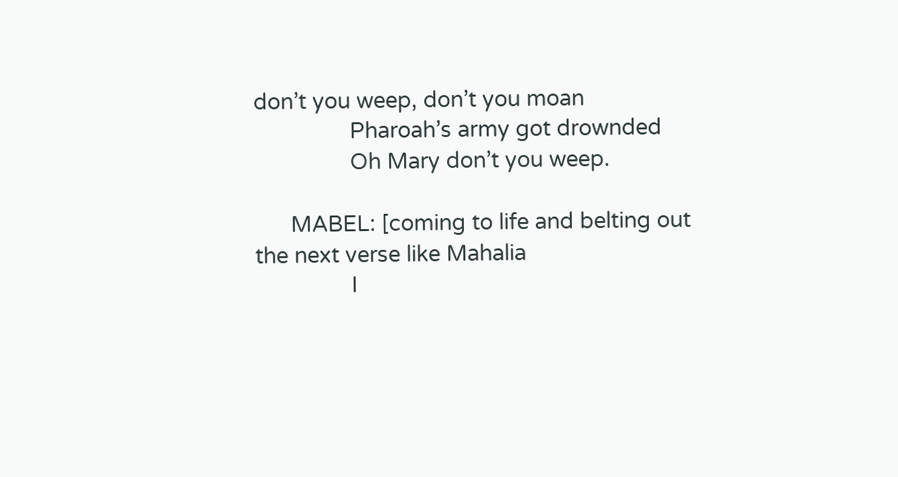don’t you weep, don’t you moan
                Pharoah’s army got drownded
                Oh Mary don’t you weep.

      MABEL: [coming to life and belting out the next verse like Mahalia
                I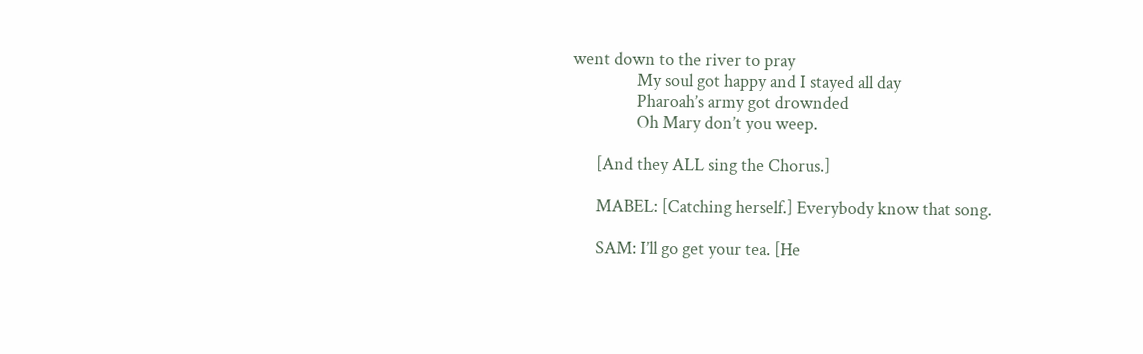went down to the river to pray
                My soul got happy and I stayed all day
                Pharoah’s army got drownded
                Oh Mary don’t you weep.

      [And they ALL sing the Chorus.]

      MABEL: [Catching herself.] Everybody know that song.

      SAM: I’ll go get your tea. [He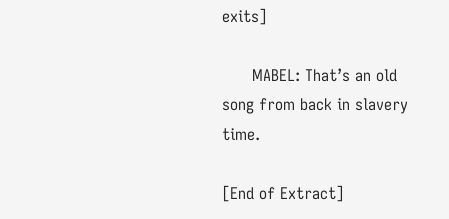exits]

      MABEL: That’s an old song from back in slavery time.

[End of Extract]